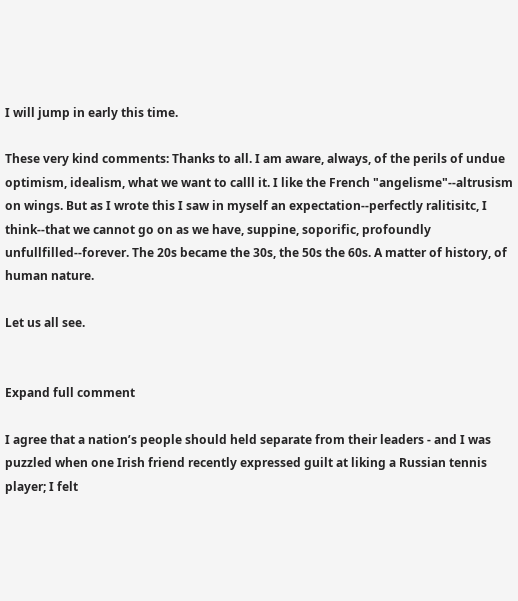I will jump in early this time.

These very kind comments: Thanks to all. I am aware, always, of the perils of undue optimism, idealism, what we want to calll it. I like the French "angelisme"--altrusism on wings. But as I wrote this I saw in myself an expectation--perfectly ralitisitc, I think--that we cannot go on as we have, suppine, soporific, profoundly unfullfilled--forever. The 20s became the 30s, the 50s the 60s. A matter of history, of human nature.

Let us all see.


Expand full comment

I agree that a nation’s people should held separate from their leaders - and I was puzzled when one Irish friend recently expressed guilt at liking a Russian tennis player; I felt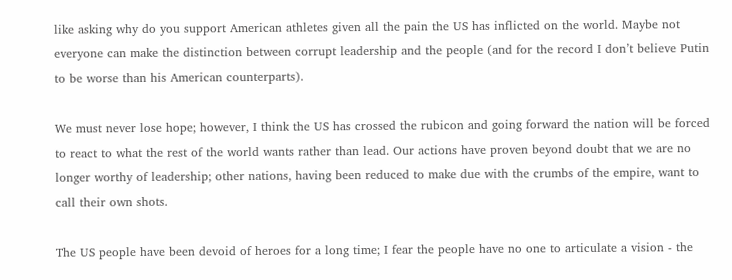like asking why do you support American athletes given all the pain the US has inflicted on the world. Maybe not everyone can make the distinction between corrupt leadership and the people (and for the record I don’t believe Putin to be worse than his American counterparts).

We must never lose hope; however, I think the US has crossed the rubicon and going forward the nation will be forced to react to what the rest of the world wants rather than lead. Our actions have proven beyond doubt that we are no longer worthy of leadership; other nations, having been reduced to make due with the crumbs of the empire, want to call their own shots.

The US people have been devoid of heroes for a long time; I fear the people have no one to articulate a vision - the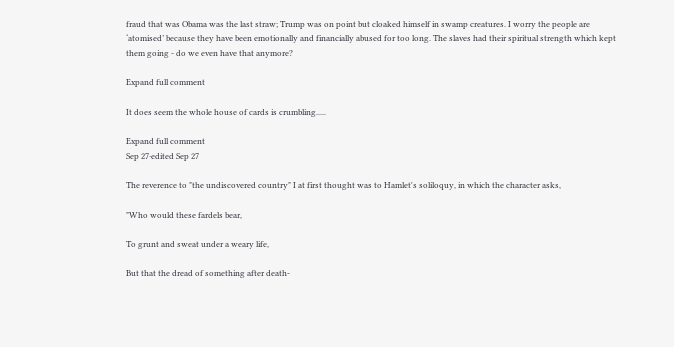fraud that was Obama was the last straw; Trump was on point but cloaked himself in swamp creatures. I worry the people are ‘atomised’ because they have been emotionally and financially abused for too long. The slaves had their spiritual strength which kept them going - do we even have that anymore?

Expand full comment

It does seem the whole house of cards is crumbling.....

Expand full comment
Sep 27·edited Sep 27

The reverence to "the undiscovered country" I at first thought was to Hamlet's soliloquy, in which the character asks,

"Who would these fardels bear,

To grunt and sweat under a weary life,

But that the dread of something after death-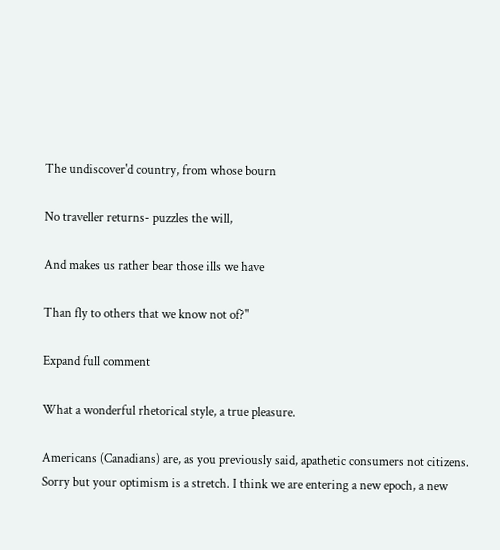The undiscover'd country, from whose bourn

No traveller returns- puzzles the will,

And makes us rather bear those ills we have

Than fly to others that we know not of?"

Expand full comment

What a wonderful rhetorical style, a true pleasure.

Americans (Canadians) are, as you previously said, apathetic consumers not citizens. Sorry but your optimism is a stretch. I think we are entering a new epoch, a new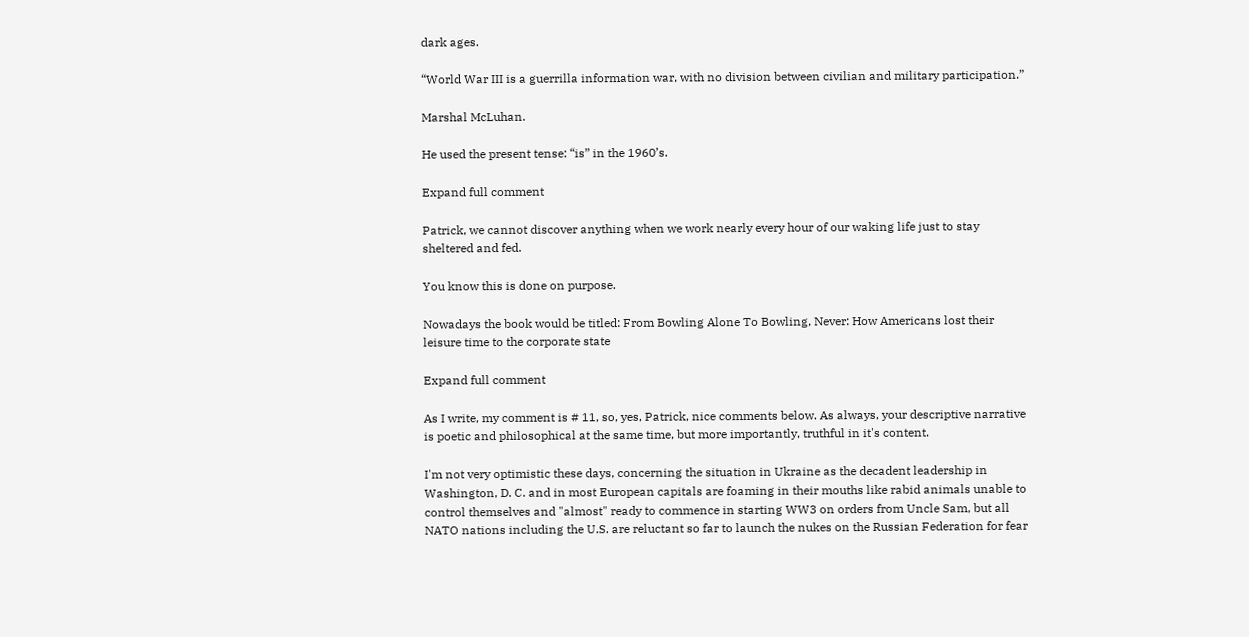dark ages.

“World War III is a guerrilla information war, with no division between civilian and military participation.”

Marshal McLuhan.

He used the present tense: “is” in the 1960’s.

Expand full comment

Patrick, we cannot discover anything when we work nearly every hour of our waking life just to stay sheltered and fed.

You know this is done on purpose.

Nowadays the book would be titled: From Bowling Alone To Bowling, Never: How Americans lost their leisure time to the corporate state

Expand full comment

As I write, my comment is # 11, so, yes, Patrick, nice comments below. As always, your descriptive narrative is poetic and philosophical at the same time, but more importantly, truthful in it's content.

I'm not very optimistic these days, concerning the situation in Ukraine as the decadent leadership in Washington, D. C. and in most European capitals are foaming in their mouths like rabid animals unable to control themselves and "almost" ready to commence in starting WW3 on orders from Uncle Sam, but all NATO nations including the U.S. are reluctant so far to launch the nukes on the Russian Federation for fear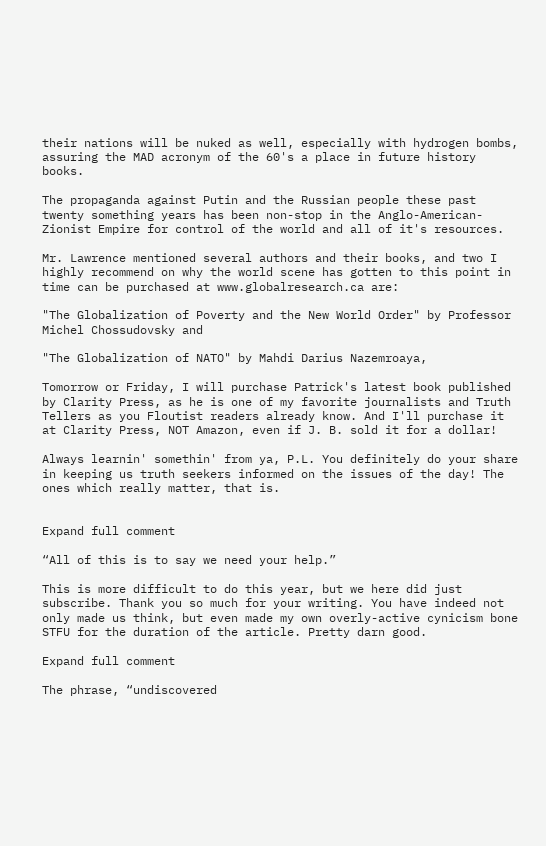their nations will be nuked as well, especially with hydrogen bombs, assuring the MAD acronym of the 60's a place in future history books.

The propaganda against Putin and the Russian people these past twenty something years has been non-stop in the Anglo-American-Zionist Empire for control of the world and all of it's resources.

Mr. Lawrence mentioned several authors and their books, and two I highly recommend on why the world scene has gotten to this point in time can be purchased at www.globalresearch.ca are:

"The Globalization of Poverty and the New World Order" by Professor Michel Chossudovsky and

"The Globalization of NATO" by Mahdi Darius Nazemroaya,

Tomorrow or Friday, I will purchase Patrick's latest book published by Clarity Press, as he is one of my favorite journalists and Truth Tellers as you Floutist readers already know. And I'll purchase it at Clarity Press, NOT Amazon, even if J. B. sold it for a dollar!

Always learnin' somethin' from ya, P.L. You definitely do your share in keeping us truth seekers informed on the issues of the day! The ones which really matter, that is.


Expand full comment

“All of this is to say we need your help.”

This is more difficult to do this year, but we here did just subscribe. Thank you so much for your writing. You have indeed not only made us think, but even made my own overly-active cynicism bone STFU for the duration of the article. Pretty darn good.

Expand full comment

The phrase, “undiscovered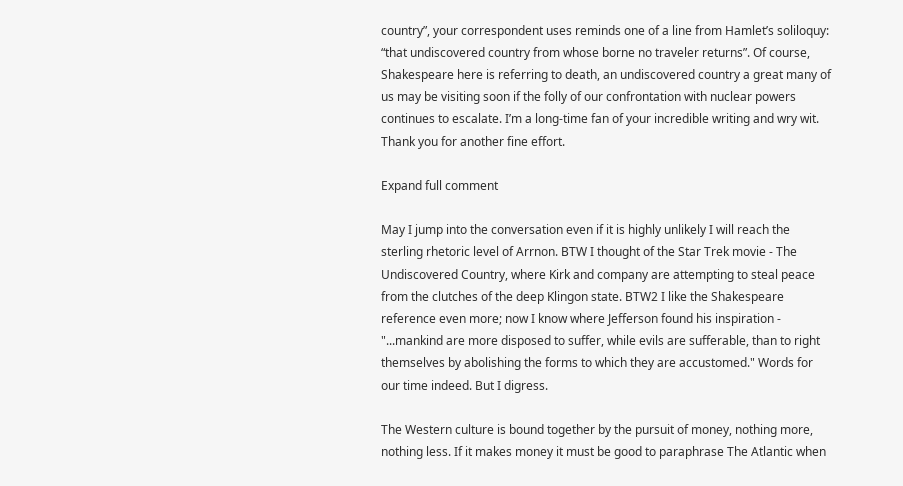country”, your correspondent uses reminds one of a line from Hamlet’s soliloquy: “that undiscovered country from whose borne no traveler returns”. Of course, Shakespeare here is referring to death, an undiscovered country a great many of us may be visiting soon if the folly of our confrontation with nuclear powers continues to escalate. I’m a long-time fan of your incredible writing and wry wit. Thank you for another fine effort.

Expand full comment

May I jump into the conversation even if it is highly unlikely I will reach the sterling rhetoric level of Arrnon. BTW I thought of the Star Trek movie - The Undiscovered Country, where Kirk and company are attempting to steal peace from the clutches of the deep Klingon state. BTW2 I like the Shakespeare reference even more; now I know where Jefferson found his inspiration - "...mankind are more disposed to suffer, while evils are sufferable, than to right themselves by abolishing the forms to which they are accustomed." Words for our time indeed. But I digress.

The Western culture is bound together by the pursuit of money, nothing more, nothing less. If it makes money it must be good to paraphrase The Atlantic when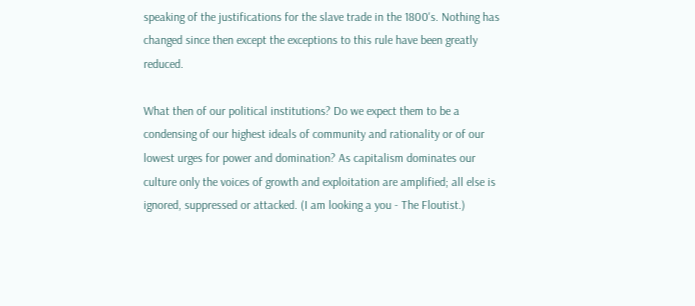speaking of the justifications for the slave trade in the 1800's. Nothing has changed since then except the exceptions to this rule have been greatly reduced.

What then of our political institutions? Do we expect them to be a condensing of our highest ideals of community and rationality or of our lowest urges for power and domination? As capitalism dominates our culture only the voices of growth and exploitation are amplified; all else is ignored, suppressed or attacked. (I am looking a you - The Floutist.)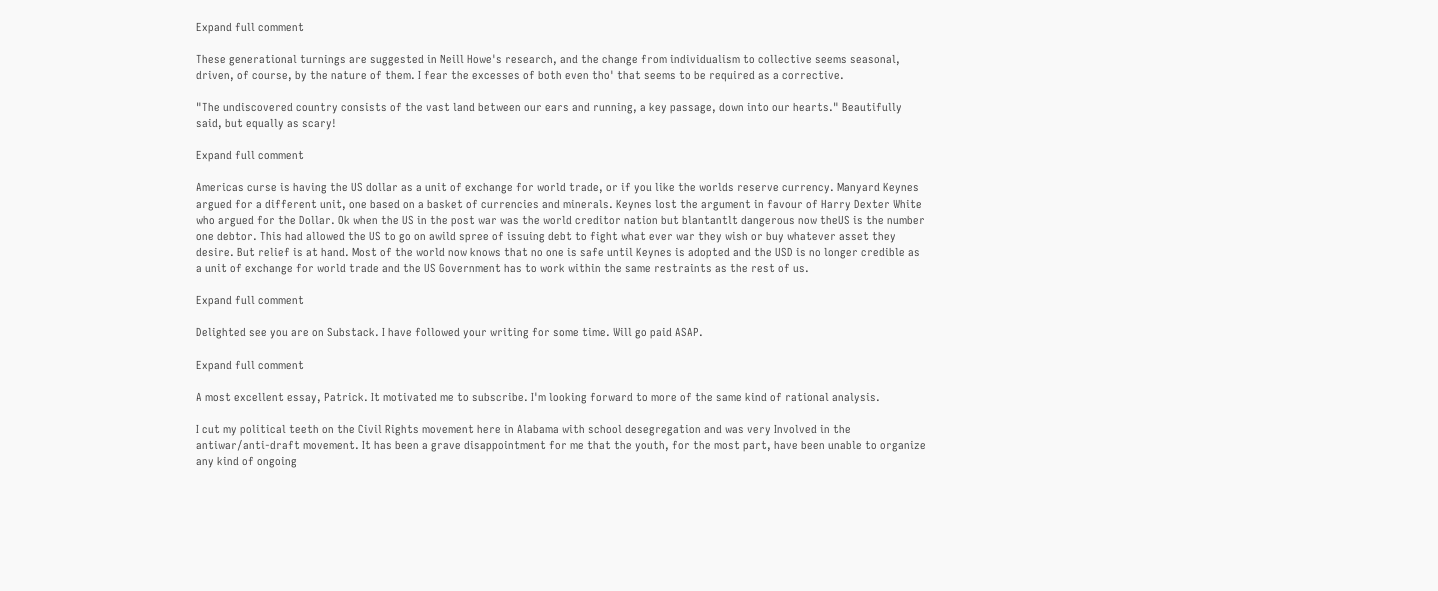Expand full comment

These generational turnings are suggested in Neill Howe's research, and the change from individualism to collective seems seasonal, driven, of course, by the nature of them. I fear the excesses of both even tho' that seems to be required as a corrective.

"The undiscovered country consists of the vast land between our ears and running, a key passage, down into our hearts." Beautifully said, but equally as scary!

Expand full comment

Americas curse is having the US dollar as a unit of exchange for world trade, or if you like the worlds reserve currency. Manyard Keynes argued for a different unit, one based on a basket of currencies and minerals. Keynes lost the argument in favour of Harry Dexter White who argued for the Dollar. Ok when the US in the post war was the world creditor nation but blantantlt dangerous now theUS is the number one debtor. This had allowed the US to go on awild spree of issuing debt to fight what ever war they wish or buy whatever asset they desire. But relief is at hand. Most of the world now knows that no one is safe until Keynes is adopted and the USD is no longer credible as a unit of exchange for world trade and the US Government has to work within the same restraints as the rest of us.

Expand full comment

Delighted see you are on Substack. I have followed your writing for some time. Will go paid ASAP.

Expand full comment

A most excellent essay, Patrick. It motivated me to subscribe. I'm looking forward to more of the same kind of rational analysis.

I cut my political teeth on the Civil Rights movement here in Alabama with school desegregation and was very Involved in the antiwar/anti-draft movement. It has been a grave disappointment for me that the youth, for the most part, have been unable to organize any kind of ongoing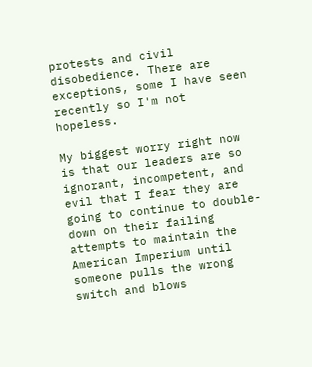protests and civil disobedience. There are exceptions, some I have seen recently so I'm not hopeless.

My biggest worry right now is that our leaders are so ignorant, incompetent, and evil that I fear they are going to continue to double-down on their failing attempts to maintain the American Imperium until someone pulls the wrong switch and blows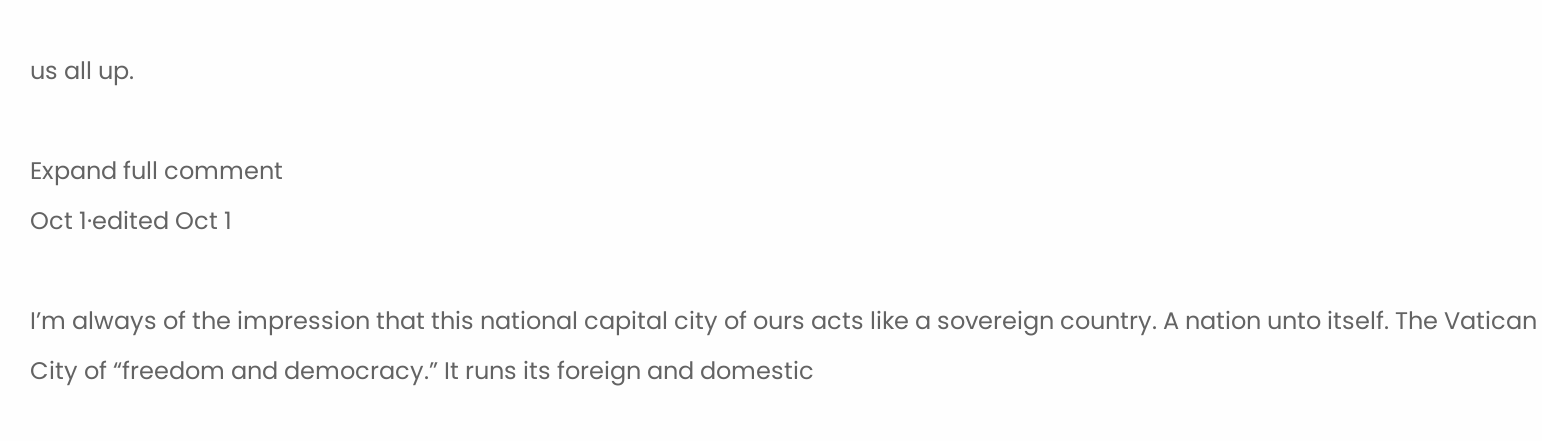us all up.

Expand full comment
Oct 1·edited Oct 1

I’m always of the impression that this national capital city of ours acts like a sovereign country. A nation unto itself. The Vatican City of “freedom and democracy.” It runs its foreign and domestic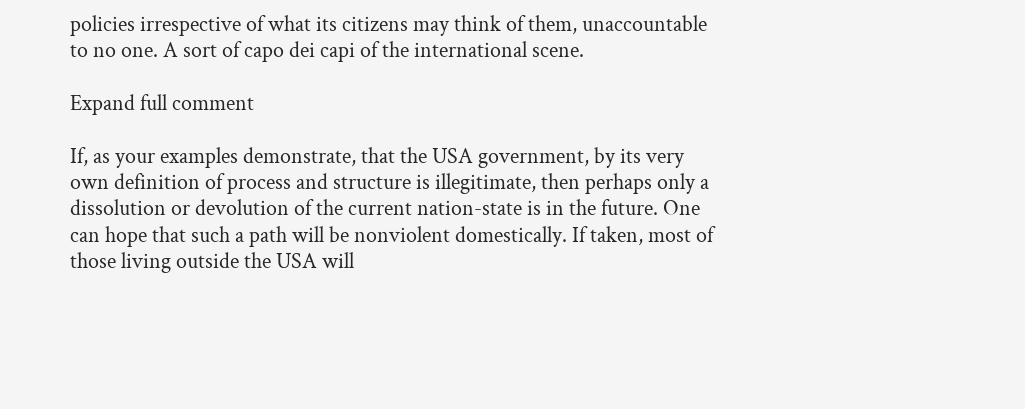policies irrespective of what its citizens may think of them, unaccountable to no one. A sort of capo dei capi of the international scene.

Expand full comment

If, as your examples demonstrate, that the USA government, by its very own definition of process and structure is illegitimate, then perhaps only a dissolution or devolution of the current nation-state is in the future. One can hope that such a path will be nonviolent domestically. If taken, most of those living outside the USA will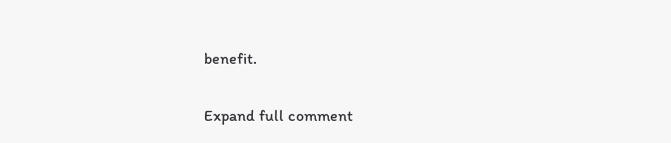benefit.

Expand full comment